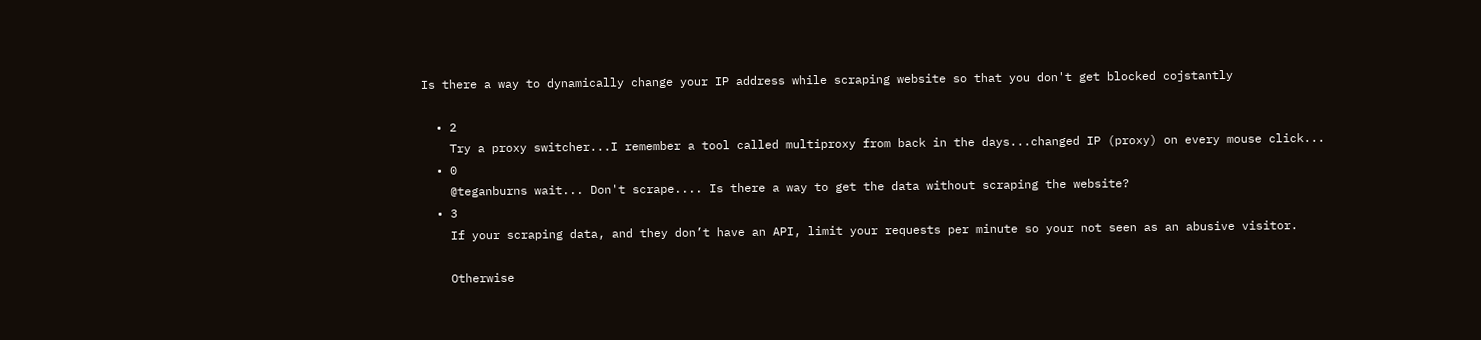Is there a way to dynamically change your IP address while scraping website so that you don't get blocked cojstantly

  • 2
    Try a proxy switcher...I remember a tool called multiproxy from back in the days...changed IP (proxy) on every mouse click...
  • 0
    @teganburns wait... Don't scrape.... Is there a way to get the data without scraping the website?
  • 3
    If your scraping data, and they don’t have an API, limit your requests per minute so your not seen as an abusive visitor.

    Otherwise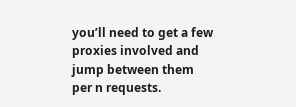you’ll need to get a few proxies involved and jump between them per n requests.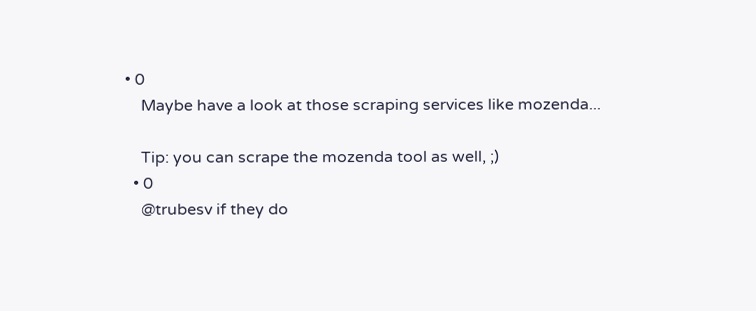• 0
    Maybe have a look at those scraping services like mozenda...

    Tip: you can scrape the mozenda tool as well, ;)
  • 0
    @trubesv if they do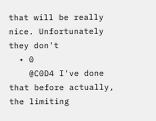that will be really nice. Unfortunately they don't
  • 0
    @C0D4 I've done that before actually, the limiting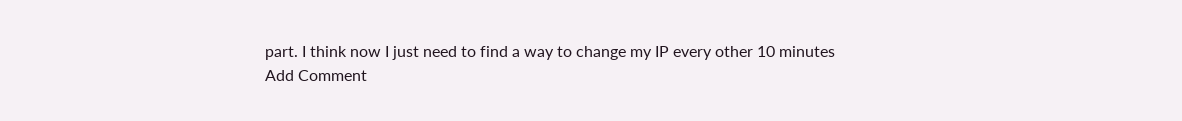part. I think now I just need to find a way to change my IP every other 10 minutes
Add Comment